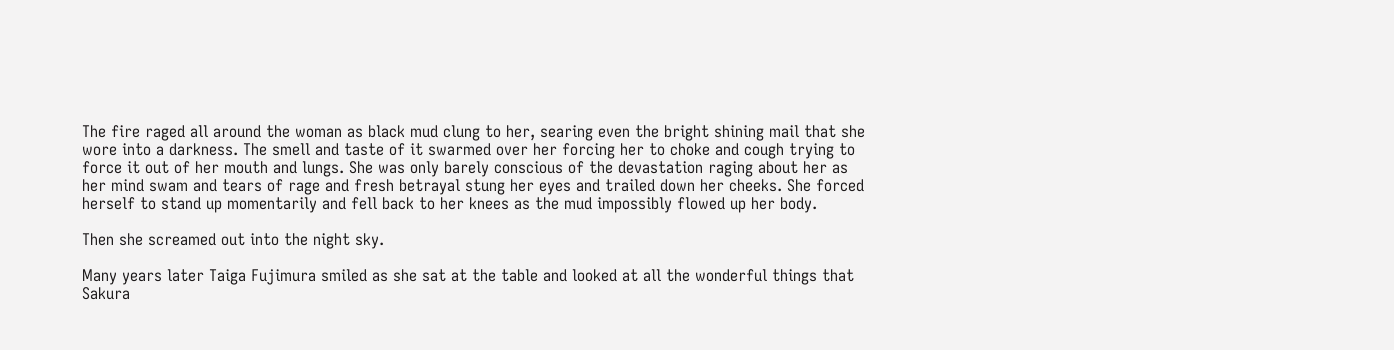The fire raged all around the woman as black mud clung to her, searing even the bright shining mail that she wore into a darkness. The smell and taste of it swarmed over her forcing her to choke and cough trying to force it out of her mouth and lungs. She was only barely conscious of the devastation raging about her as her mind swam and tears of rage and fresh betrayal stung her eyes and trailed down her cheeks. She forced herself to stand up momentarily and fell back to her knees as the mud impossibly flowed up her body.

Then she screamed out into the night sky.

Many years later Taiga Fujimura smiled as she sat at the table and looked at all the wonderful things that Sakura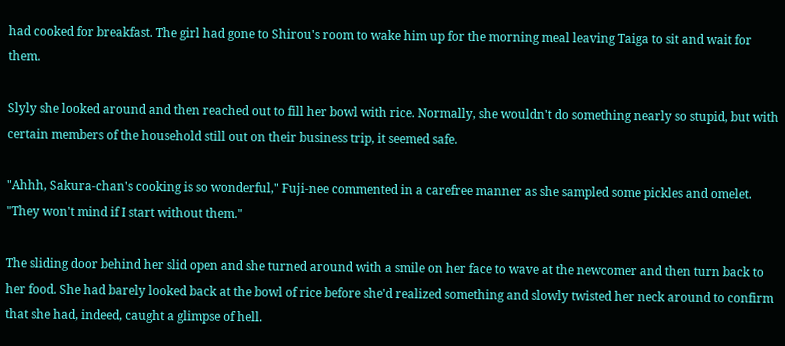had cooked for breakfast. The girl had gone to Shirou's room to wake him up for the morning meal leaving Taiga to sit and wait for them.

Slyly she looked around and then reached out to fill her bowl with rice. Normally, she wouldn't do something nearly so stupid, but with certain members of the household still out on their business trip, it seemed safe.

"Ahhh, Sakura-chan's cooking is so wonderful," Fuji-nee commented in a carefree manner as she sampled some pickles and omelet. "They won't mind if I start without them."

The sliding door behind her slid open and she turned around with a smile on her face to wave at the newcomer and then turn back to her food. She had barely looked back at the bowl of rice before she'd realized something and slowly twisted her neck around to confirm that she had, indeed, caught a glimpse of hell.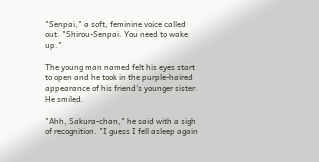"Senpai," a soft, feminine voice called out. "Shirou-Senpai. You need to wake up."

The young man named felt his eyes start to open and he took in the purple-haired appearance of his friend's younger sister. He smiled.

"Ahh, Sakura-chan," he said with a sigh of recognition. "I guess I fell asleep again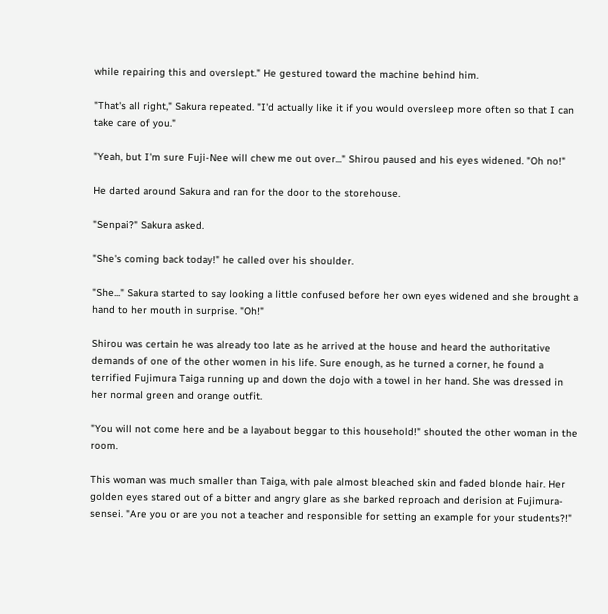while repairing this and overslept." He gestured toward the machine behind him.

"That's all right," Sakura repeated. "I'd actually like it if you would oversleep more often so that I can take care of you."

"Yeah, but I'm sure Fuji-Nee will chew me out over..." Shirou paused and his eyes widened. "Oh no!"

He darted around Sakura and ran for the door to the storehouse.

"Senpai?" Sakura asked.

"She's coming back today!" he called over his shoulder.

"She..." Sakura started to say looking a little confused before her own eyes widened and she brought a hand to her mouth in surprise. "Oh!"

Shirou was certain he was already too late as he arrived at the house and heard the authoritative demands of one of the other women in his life. Sure enough, as he turned a corner, he found a terrified Fujimura Taiga running up and down the dojo with a towel in her hand. She was dressed in her normal green and orange outfit.

"You will not come here and be a layabout beggar to this household!" shouted the other woman in the room.

This woman was much smaller than Taiga, with pale almost bleached skin and faded blonde hair. Her golden eyes stared out of a bitter and angry glare as she barked reproach and derision at Fujimura-sensei. "Are you or are you not a teacher and responsible for setting an example for your students?!"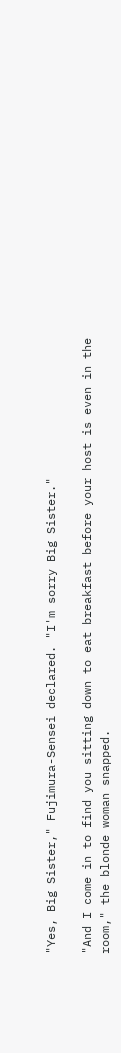"Yes, Big Sister," Fujimura-Sensei declared. "I'm sorry Big Sister."

"And I come in to find you sitting down to eat breakfast before your host is even in the room," the blonde woman snapped.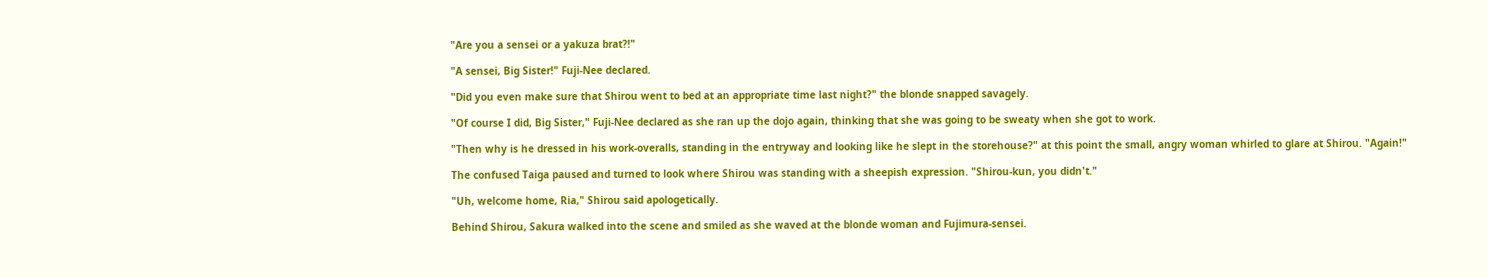"Are you a sensei or a yakuza brat?!"

"A sensei, Big Sister!" Fuji-Nee declared.

"Did you even make sure that Shirou went to bed at an appropriate time last night?" the blonde snapped savagely.

"Of course I did, Big Sister," Fuji-Nee declared as she ran up the dojo again, thinking that she was going to be sweaty when she got to work.

"Then why is he dressed in his work-overalls, standing in the entryway and looking like he slept in the storehouse?" at this point the small, angry woman whirled to glare at Shirou. "Again!"

The confused Taiga paused and turned to look where Shirou was standing with a sheepish expression. "Shirou-kun, you didn't."

"Uh, welcome home, Ria," Shirou said apologetically.

Behind Shirou, Sakura walked into the scene and smiled as she waved at the blonde woman and Fujimura-sensei.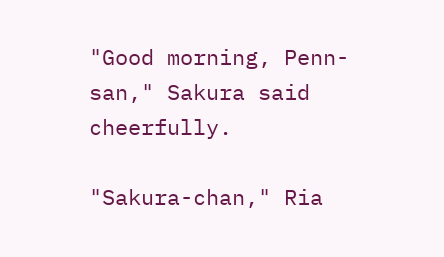"Good morning, Penn-san," Sakura said cheerfully.

"Sakura-chan," Ria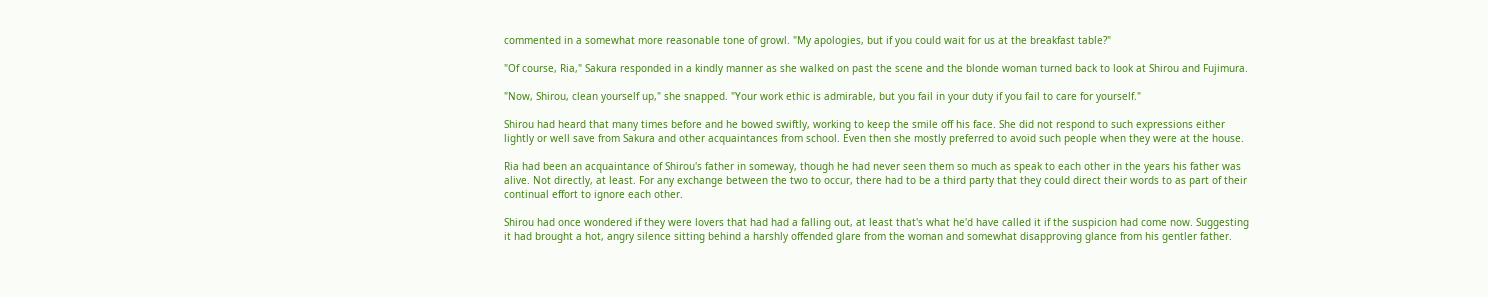commented in a somewhat more reasonable tone of growl. "My apologies, but if you could wait for us at the breakfast table?"

"Of course, Ria," Sakura responded in a kindly manner as she walked on past the scene and the blonde woman turned back to look at Shirou and Fujimura.

"Now, Shirou, clean yourself up," she snapped. "Your work ethic is admirable, but you fail in your duty if you fail to care for yourself."

Shirou had heard that many times before and he bowed swiftly, working to keep the smile off his face. She did not respond to such expressions either lightly or well save from Sakura and other acquaintances from school. Even then she mostly preferred to avoid such people when they were at the house.

Ria had been an acquaintance of Shirou's father in someway, though he had never seen them so much as speak to each other in the years his father was alive. Not directly, at least. For any exchange between the two to occur, there had to be a third party that they could direct their words to as part of their continual effort to ignore each other.

Shirou had once wondered if they were lovers that had had a falling out, at least that's what he'd have called it if the suspicion had come now. Suggesting it had brought a hot, angry silence sitting behind a harshly offended glare from the woman and somewhat disapproving glance from his gentler father.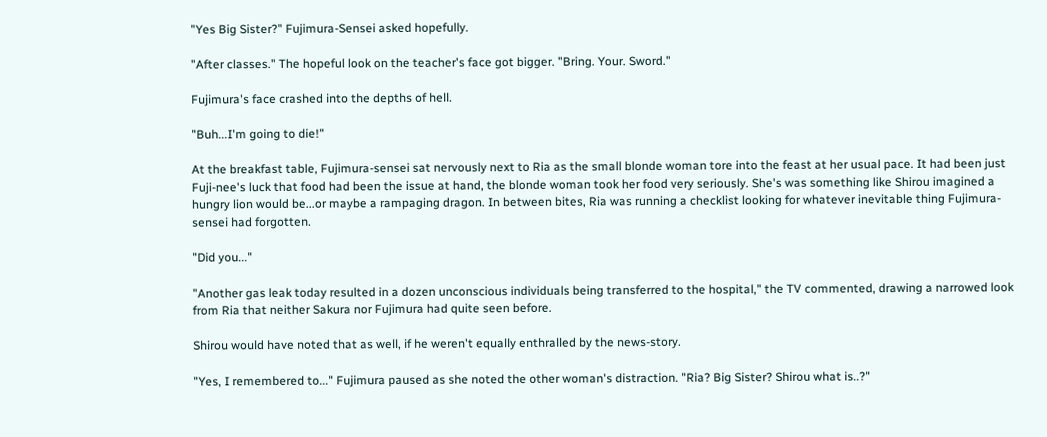"Yes Big Sister?" Fujimura-Sensei asked hopefully.

"After classes." The hopeful look on the teacher's face got bigger. "Bring. Your. Sword."

Fujimura's face crashed into the depths of hell.

"Buh...I'm going to die!"

At the breakfast table, Fujimura-sensei sat nervously next to Ria as the small blonde woman tore into the feast at her usual pace. It had been just Fuji-nee's luck that food had been the issue at hand, the blonde woman took her food very seriously. She's was something like Shirou imagined a hungry lion would be...or maybe a rampaging dragon. In between bites, Ria was running a checklist looking for whatever inevitable thing Fujimura-sensei had forgotten.

"Did you..."

"Another gas leak today resulted in a dozen unconscious individuals being transferred to the hospital," the TV commented, drawing a narrowed look from Ria that neither Sakura nor Fujimura had quite seen before.

Shirou would have noted that as well, if he weren't equally enthralled by the news-story.

"Yes, I remembered to..." Fujimura paused as she noted the other woman's distraction. "Ria? Big Sister? Shirou what is..?"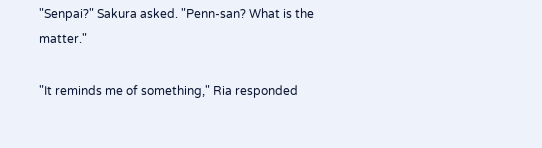"Senpai?" Sakura asked. "Penn-san? What is the matter."

"It reminds me of something," Ria responded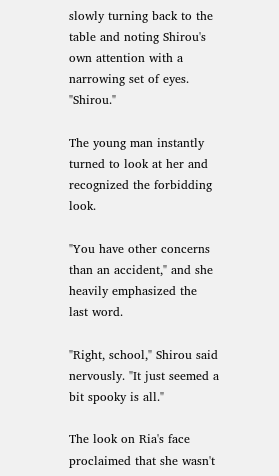slowly turning back to the table and noting Shirou's own attention with a narrowing set of eyes. "Shirou."

The young man instantly turned to look at her and recognized the forbidding look.

"You have other concerns than an accident," and she heavily emphasized the last word.

"Right, school," Shirou said nervously. "It just seemed a bit spooky is all."

The look on Ria's face proclaimed that she wasn't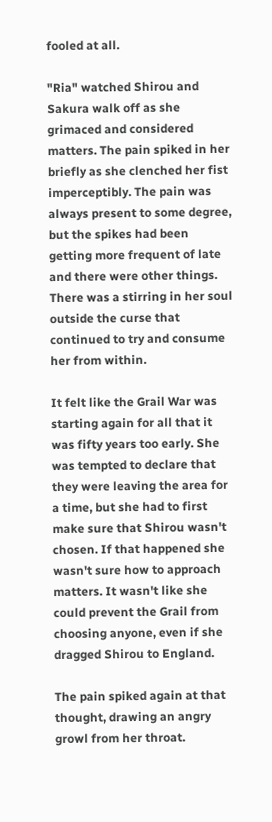fooled at all.

"Ria" watched Shirou and Sakura walk off as she grimaced and considered matters. The pain spiked in her briefly as she clenched her fist imperceptibly. The pain was always present to some degree, but the spikes had been getting more frequent of late and there were other things. There was a stirring in her soul outside the curse that continued to try and consume her from within.

It felt like the Grail War was starting again for all that it was fifty years too early. She was tempted to declare that they were leaving the area for a time, but she had to first make sure that Shirou wasn't chosen. If that happened she wasn't sure how to approach matters. It wasn't like she could prevent the Grail from choosing anyone, even if she dragged Shirou to England.

The pain spiked again at that thought, drawing an angry growl from her throat.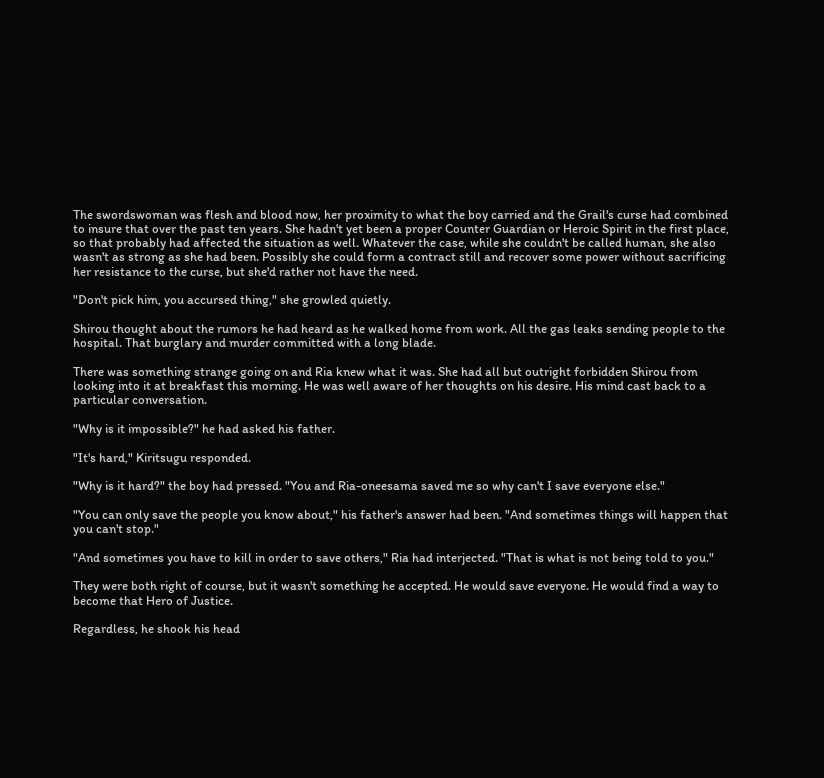The swordswoman was flesh and blood now, her proximity to what the boy carried and the Grail's curse had combined to insure that over the past ten years. She hadn't yet been a proper Counter Guardian or Heroic Spirit in the first place, so that probably had affected the situation as well. Whatever the case, while she couldn't be called human, she also wasn't as strong as she had been. Possibly she could form a contract still and recover some power without sacrificing her resistance to the curse, but she'd rather not have the need.

"Don't pick him, you accursed thing," she growled quietly.

Shirou thought about the rumors he had heard as he walked home from work. All the gas leaks sending people to the hospital. That burglary and murder committed with a long blade.

There was something strange going on and Ria knew what it was. She had all but outright forbidden Shirou from looking into it at breakfast this morning. He was well aware of her thoughts on his desire. His mind cast back to a particular conversation.

"Why is it impossible?" he had asked his father.

"It's hard," Kiritsugu responded.

"Why is it hard?" the boy had pressed. "You and Ria-oneesama saved me so why can't I save everyone else."

"You can only save the people you know about," his father's answer had been. "And sometimes things will happen that you can't stop."

"And sometimes you have to kill in order to save others," Ria had interjected. "That is what is not being told to you."

They were both right of course, but it wasn't something he accepted. He would save everyone. He would find a way to become that Hero of Justice.

Regardless, he shook his head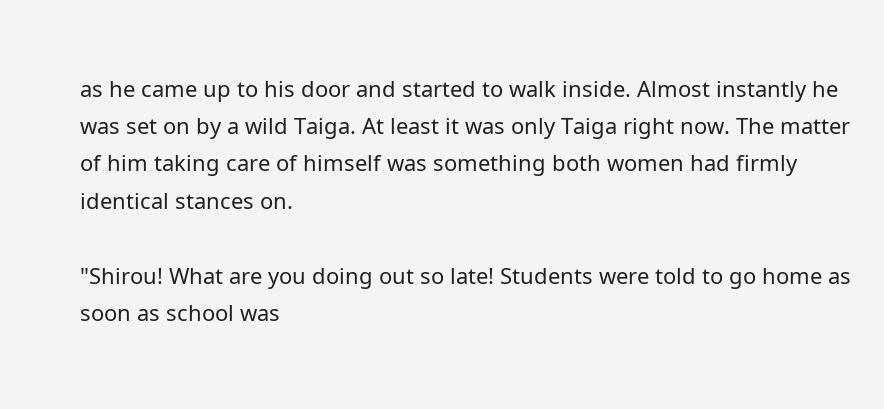as he came up to his door and started to walk inside. Almost instantly he was set on by a wild Taiga. At least it was only Taiga right now. The matter of him taking care of himself was something both women had firmly identical stances on.

"Shirou! What are you doing out so late! Students were told to go home as soon as school was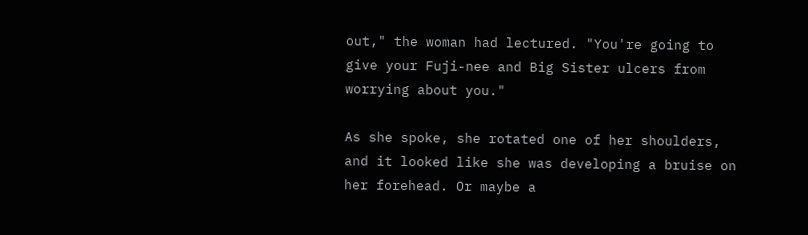out," the woman had lectured. "You're going to give your Fuji-nee and Big Sister ulcers from worrying about you."

As she spoke, she rotated one of her shoulders, and it looked like she was developing a bruise on her forehead. Or maybe a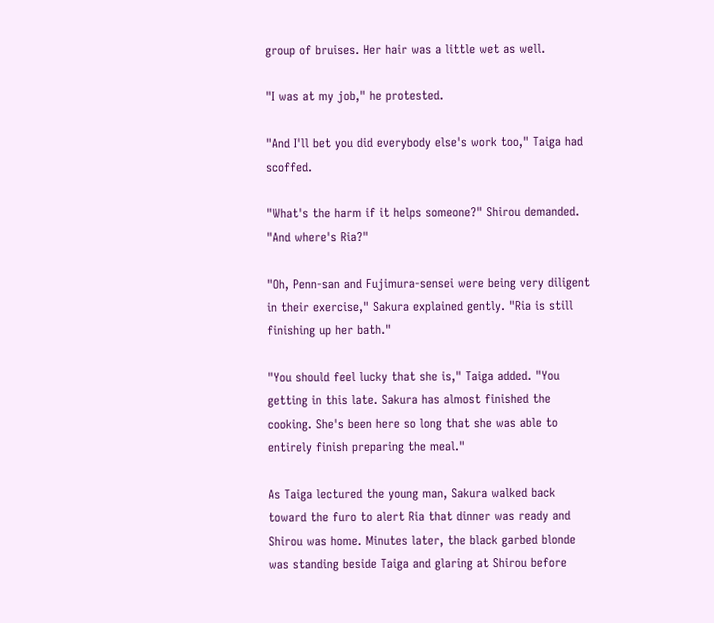group of bruises. Her hair was a little wet as well.

"I was at my job," he protested.

"And I'll bet you did everybody else's work too," Taiga had scoffed.

"What's the harm if it helps someone?" Shirou demanded. "And where's Ria?"

"Oh, Penn-san and Fujimura-sensei were being very diligent in their exercise," Sakura explained gently. "Ria is still finishing up her bath."

"You should feel lucky that she is," Taiga added. "You getting in this late. Sakura has almost finished the cooking. She's been here so long that she was able to entirely finish preparing the meal."

As Taiga lectured the young man, Sakura walked back toward the furo to alert Ria that dinner was ready and Shirou was home. Minutes later, the black garbed blonde was standing beside Taiga and glaring at Shirou before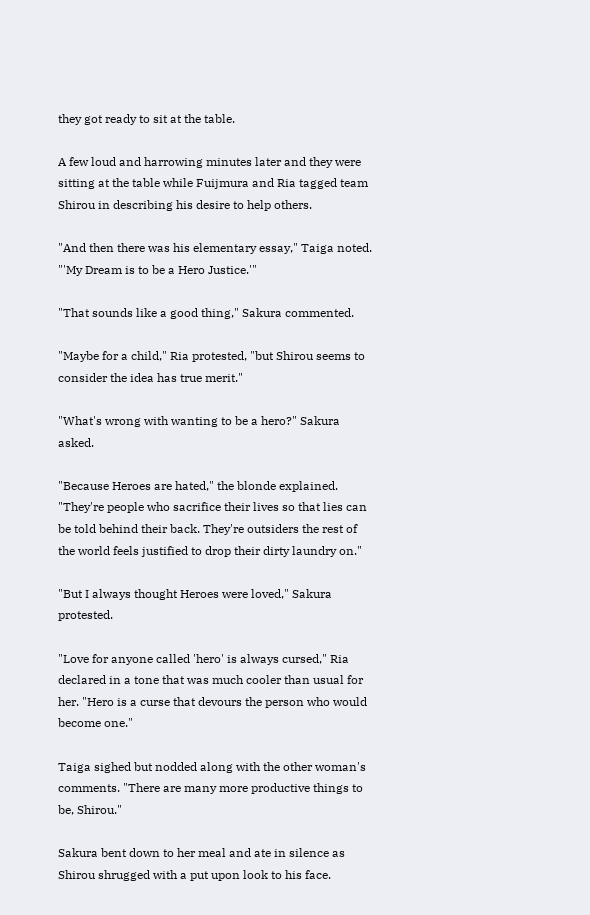they got ready to sit at the table.

A few loud and harrowing minutes later and they were sitting at the table while Fuijmura and Ria tagged team Shirou in describing his desire to help others.

"And then there was his elementary essay," Taiga noted. "'My Dream is to be a Hero Justice.'"

"That sounds like a good thing," Sakura commented.

"Maybe for a child," Ria protested, "but Shirou seems to consider the idea has true merit."

"What's wrong with wanting to be a hero?" Sakura asked.

"Because Heroes are hated," the blonde explained. "They're people who sacrifice their lives so that lies can be told behind their back. They're outsiders the rest of the world feels justified to drop their dirty laundry on."

"But I always thought Heroes were loved," Sakura protested.

"Love for anyone called 'hero' is always cursed," Ria declared in a tone that was much cooler than usual for her. "Hero is a curse that devours the person who would become one."

Taiga sighed but nodded along with the other woman's comments. "There are many more productive things to be, Shirou."

Sakura bent down to her meal and ate in silence as Shirou shrugged with a put upon look to his face.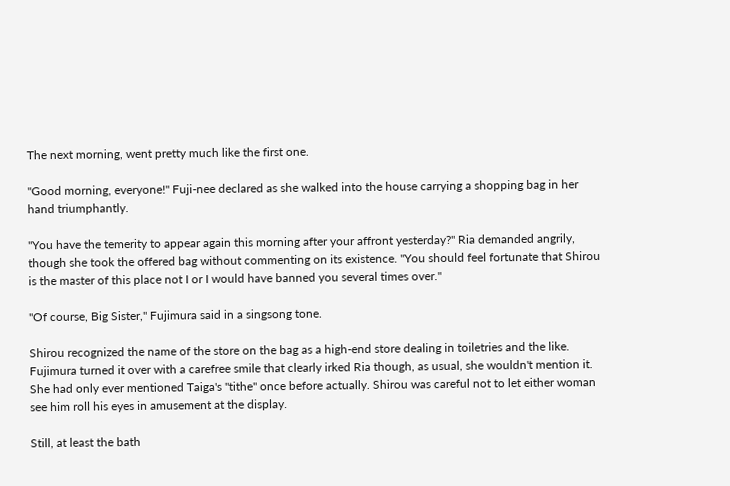The next morning, went pretty much like the first one.

"Good morning, everyone!" Fuji-nee declared as she walked into the house carrying a shopping bag in her hand triumphantly.

"You have the temerity to appear again this morning after your affront yesterday?" Ria demanded angrily, though she took the offered bag without commenting on its existence. "You should feel fortunate that Shirou is the master of this place not I or I would have banned you several times over."

"Of course, Big Sister," Fujimura said in a singsong tone.

Shirou recognized the name of the store on the bag as a high-end store dealing in toiletries and the like. Fujimura turned it over with a carefree smile that clearly irked Ria though, as usual, she wouldn't mention it. She had only ever mentioned Taiga's "tithe" once before actually. Shirou was careful not to let either woman see him roll his eyes in amusement at the display.

Still, at least the bath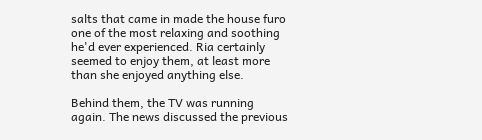salts that came in made the house furo one of the most relaxing and soothing he'd ever experienced. Ria certainly seemed to enjoy them, at least more than she enjoyed anything else.

Behind them, the TV was running again. The news discussed the previous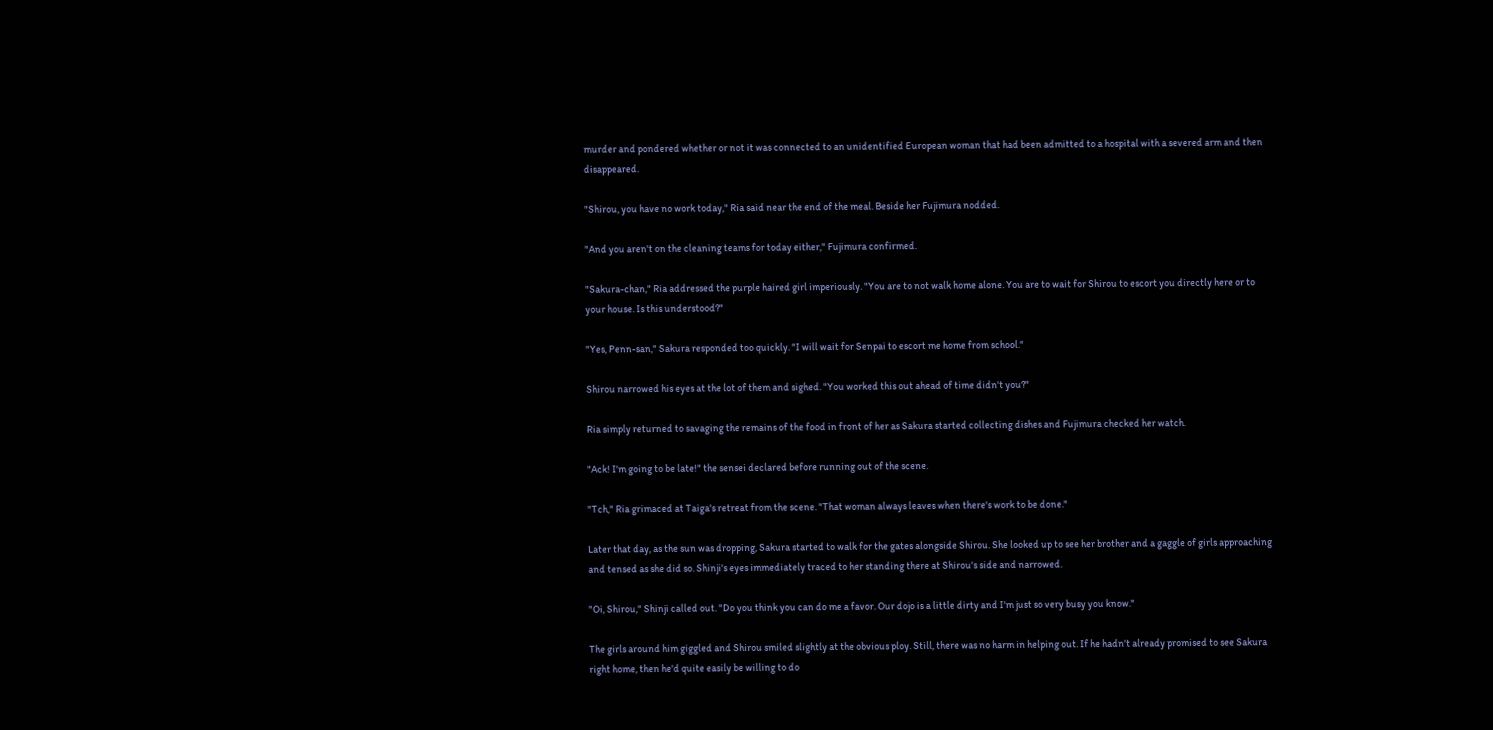murder and pondered whether or not it was connected to an unidentified European woman that had been admitted to a hospital with a severed arm and then disappeared.

"Shirou, you have no work today," Ria said near the end of the meal. Beside her Fujimura nodded.

"And you aren't on the cleaning teams for today either," Fujimura confirmed.

"Sakura-chan," Ria addressed the purple haired girl imperiously. "You are to not walk home alone. You are to wait for Shirou to escort you directly here or to your house. Is this understood?"

"Yes, Penn-san," Sakura responded too quickly. "I will wait for Senpai to escort me home from school."

Shirou narrowed his eyes at the lot of them and sighed. "You worked this out ahead of time didn't you?"

Ria simply returned to savaging the remains of the food in front of her as Sakura started collecting dishes and Fujimura checked her watch.

"Ack! I'm going to be late!" the sensei declared before running out of the scene.

"Tch," Ria grimaced at Taiga's retreat from the scene. "That woman always leaves when there's work to be done."

Later that day, as the sun was dropping, Sakura started to walk for the gates alongside Shirou. She looked up to see her brother and a gaggle of girls approaching and tensed as she did so. Shinji's eyes immediately traced to her standing there at Shirou's side and narrowed.

"Oi, Shirou," Shinji called out. "Do you think you can do me a favor. Our dojo is a little dirty and I'm just so very busy you know."

The girls around him giggled and Shirou smiled slightly at the obvious ploy. Still, there was no harm in helping out. If he hadn't already promised to see Sakura right home, then he'd quite easily be willing to do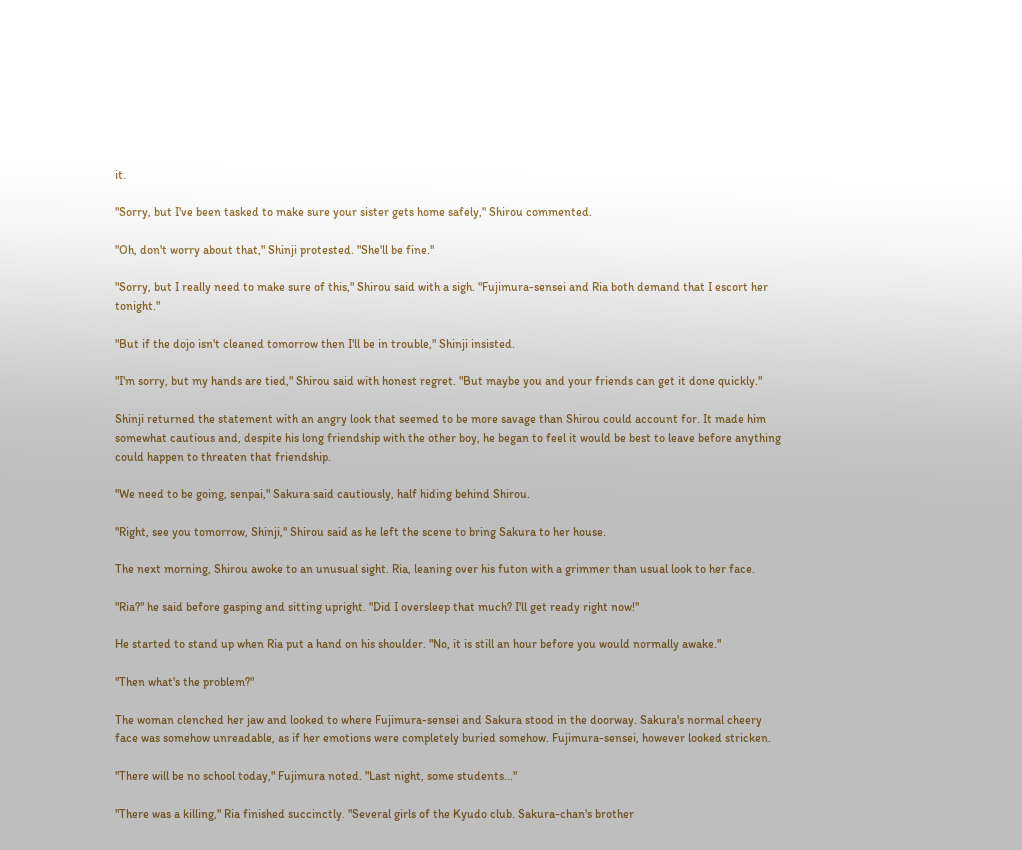it.

"Sorry, but I've been tasked to make sure your sister gets home safely," Shirou commented.

"Oh, don't worry about that," Shinji protested. "She'll be fine."

"Sorry, but I really need to make sure of this," Shirou said with a sigh. "Fujimura-sensei and Ria both demand that I escort her tonight."

"But if the dojo isn't cleaned tomorrow then I'll be in trouble," Shinji insisted.

"I'm sorry, but my hands are tied," Shirou said with honest regret. "But maybe you and your friends can get it done quickly."

Shinji returned the statement with an angry look that seemed to be more savage than Shirou could account for. It made him somewhat cautious and, despite his long friendship with the other boy, he began to feel it would be best to leave before anything could happen to threaten that friendship.

"We need to be going, senpai," Sakura said cautiously, half hiding behind Shirou.

"Right, see you tomorrow, Shinji," Shirou said as he left the scene to bring Sakura to her house.

The next morning, Shirou awoke to an unusual sight. Ria, leaning over his futon with a grimmer than usual look to her face.

"Ria?" he said before gasping and sitting upright. "Did I oversleep that much? I'll get ready right now!"

He started to stand up when Ria put a hand on his shoulder. "No, it is still an hour before you would normally awake."

"Then what's the problem?"

The woman clenched her jaw and looked to where Fujimura-sensei and Sakura stood in the doorway. Sakura's normal cheery face was somehow unreadable, as if her emotions were completely buried somehow. Fujimura-sensei, however looked stricken.

"There will be no school today," Fujimura noted. "Last night, some students..."

"There was a killing," Ria finished succinctly. "Several girls of the Kyudo club. Sakura-chan's brother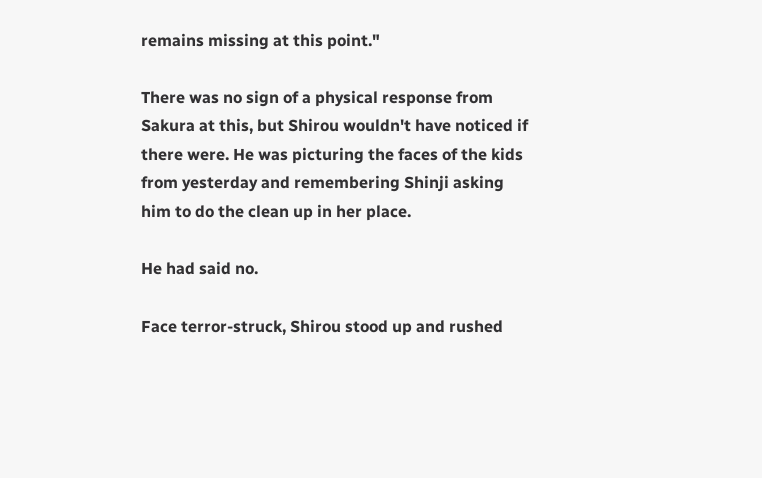remains missing at this point."

There was no sign of a physical response from Sakura at this, but Shirou wouldn't have noticed if there were. He was picturing the faces of the kids from yesterday and remembering Shinji asking him to do the clean up in her place.

He had said no.

Face terror-struck, Shirou stood up and rushed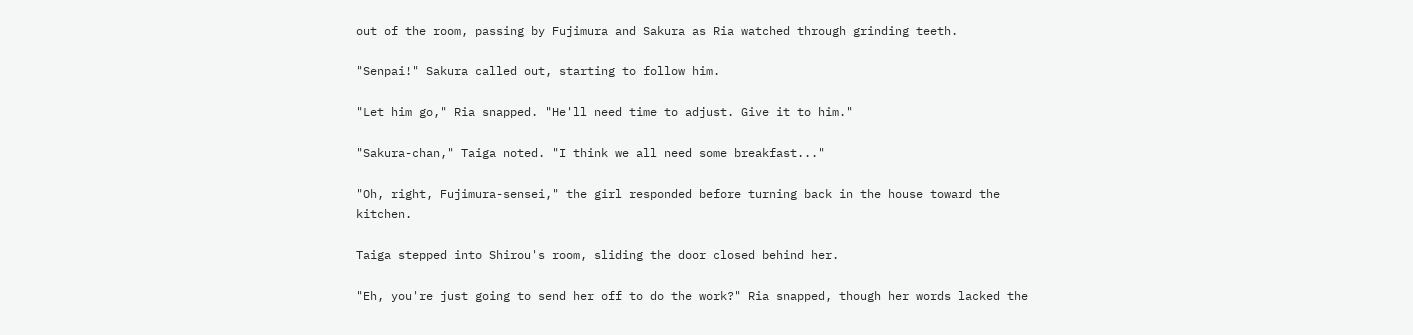out of the room, passing by Fujimura and Sakura as Ria watched through grinding teeth.

"Senpai!" Sakura called out, starting to follow him.

"Let him go," Ria snapped. "He'll need time to adjust. Give it to him."

"Sakura-chan," Taiga noted. "I think we all need some breakfast..."

"Oh, right, Fujimura-sensei," the girl responded before turning back in the house toward the kitchen.

Taiga stepped into Shirou's room, sliding the door closed behind her.

"Eh, you're just going to send her off to do the work?" Ria snapped, though her words lacked the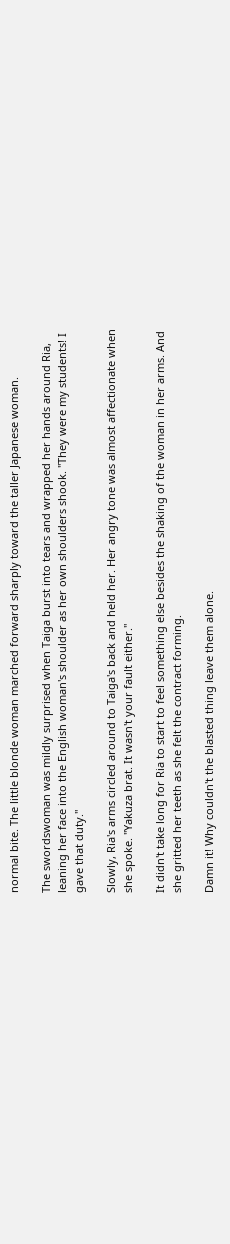normal bite. The little blonde woman marched forward sharply toward the taller Japanese woman.

The swordswoman was mildly surprised when Taiga burst into tears and wrapped her hands around Ria, leaning her face into the English woman's shoulder as her own shoulders shook. "They were my students! I gave that duty."

Slowly, Ria's arms circled around to Taiga's back and held her. Her angry tone was almost affectionate when she spoke. "Yakuza brat. It wasn't your fault either."

It didn't take long for Ria to start to feel something else besides the shaking of the woman in her arms. And she gritted her teeth as she felt the contract forming.

Damn it! Why couldn't the blasted thing leave them alone.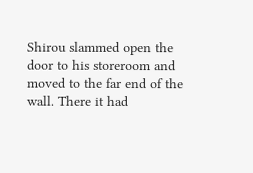Shirou slammed open the door to his storeroom and moved to the far end of the wall. There it had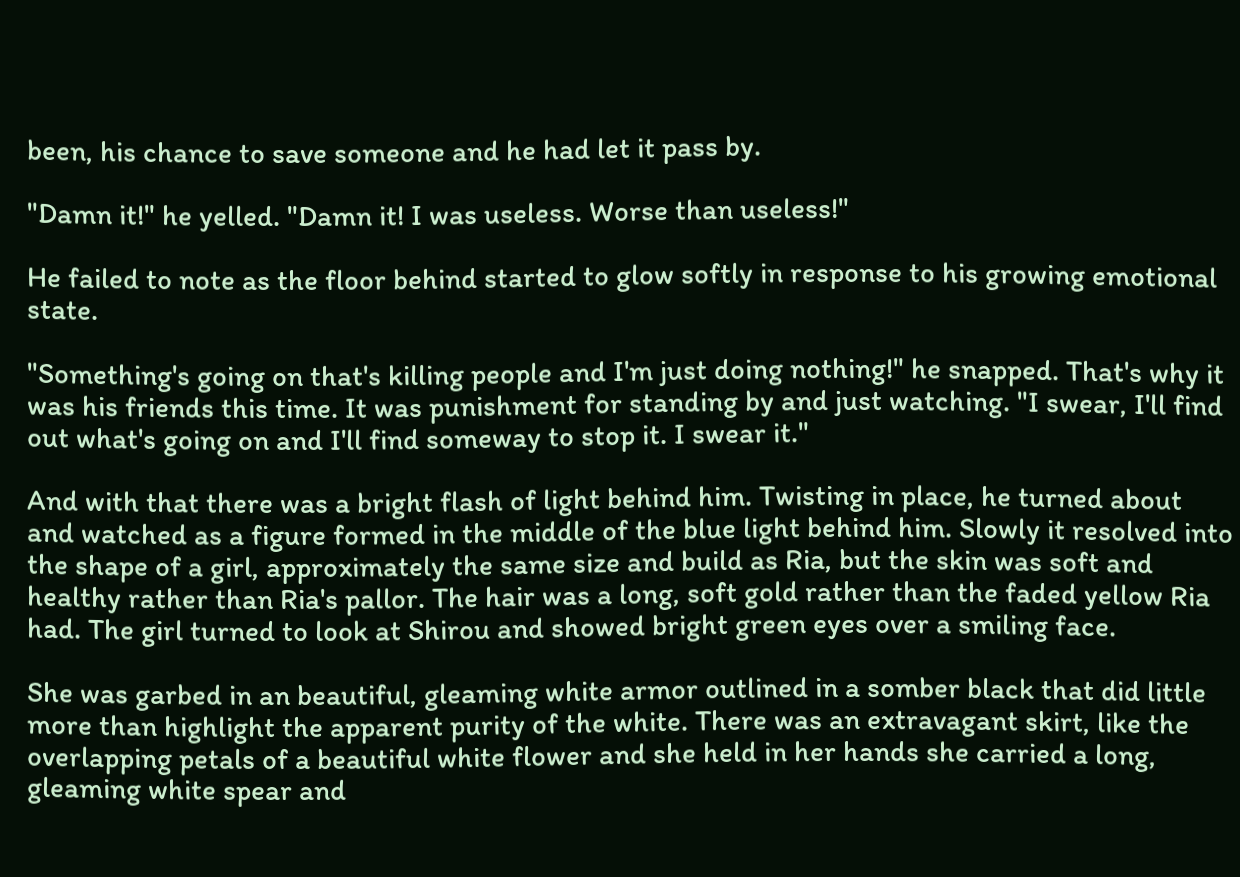been, his chance to save someone and he had let it pass by.

"Damn it!" he yelled. "Damn it! I was useless. Worse than useless!"

He failed to note as the floor behind started to glow softly in response to his growing emotional state.

"Something's going on that's killing people and I'm just doing nothing!" he snapped. That's why it was his friends this time. It was punishment for standing by and just watching. "I swear, I'll find out what's going on and I'll find someway to stop it. I swear it."

And with that there was a bright flash of light behind him. Twisting in place, he turned about and watched as a figure formed in the middle of the blue light behind him. Slowly it resolved into the shape of a girl, approximately the same size and build as Ria, but the skin was soft and healthy rather than Ria's pallor. The hair was a long, soft gold rather than the faded yellow Ria had. The girl turned to look at Shirou and showed bright green eyes over a smiling face.

She was garbed in an beautiful, gleaming white armor outlined in a somber black that did little more than highlight the apparent purity of the white. There was an extravagant skirt, like the overlapping petals of a beautiful white flower and she held in her hands she carried a long, gleaming white spear and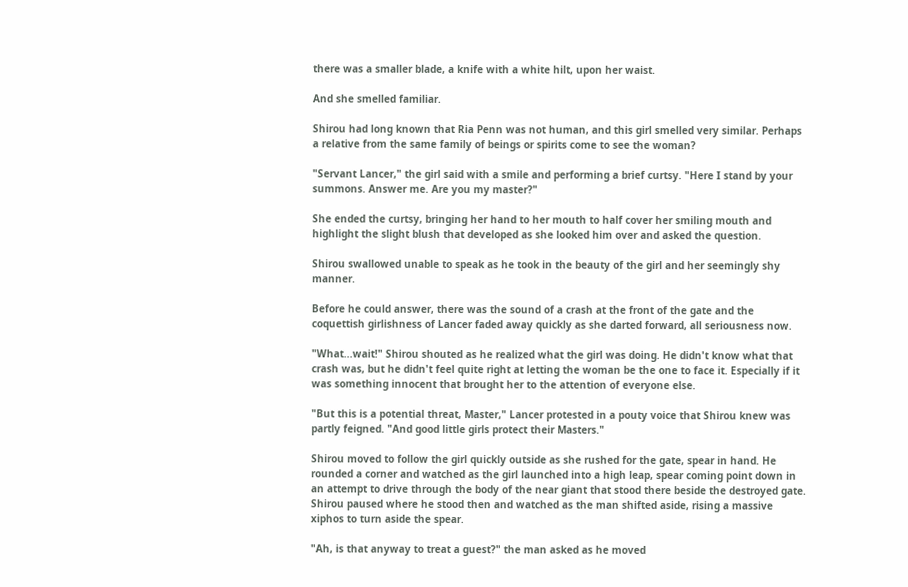there was a smaller blade, a knife with a white hilt, upon her waist.

And she smelled familiar.

Shirou had long known that Ria Penn was not human, and this girl smelled very similar. Perhaps a relative from the same family of beings or spirits come to see the woman?

"Servant Lancer," the girl said with a smile and performing a brief curtsy. "Here I stand by your summons. Answer me. Are you my master?"

She ended the curtsy, bringing her hand to her mouth to half cover her smiling mouth and highlight the slight blush that developed as she looked him over and asked the question.

Shirou swallowed unable to speak as he took in the beauty of the girl and her seemingly shy manner.

Before he could answer, there was the sound of a crash at the front of the gate and the coquettish girlishness of Lancer faded away quickly as she darted forward, all seriousness now.

"What...wait!" Shirou shouted as he realized what the girl was doing. He didn't know what that crash was, but he didn't feel quite right at letting the woman be the one to face it. Especially if it was something innocent that brought her to the attention of everyone else.

"But this is a potential threat, Master," Lancer protested in a pouty voice that Shirou knew was partly feigned. "And good little girls protect their Masters."

Shirou moved to follow the girl quickly outside as she rushed for the gate, spear in hand. He rounded a corner and watched as the girl launched into a high leap, spear coming point down in an attempt to drive through the body of the near giant that stood there beside the destroyed gate. Shirou paused where he stood then and watched as the man shifted aside, rising a massive xiphos to turn aside the spear.

"Ah, is that anyway to treat a guest?" the man asked as he moved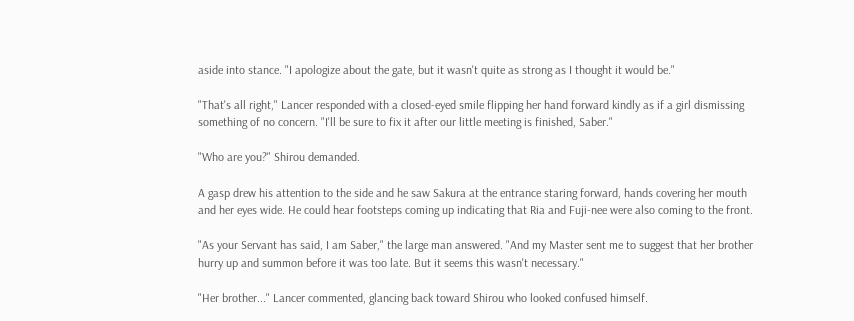aside into stance. "I apologize about the gate, but it wasn't quite as strong as I thought it would be."

"That's all right," Lancer responded with a closed-eyed smile flipping her hand forward kindly as if a girl dismissing something of no concern. "I'll be sure to fix it after our little meeting is finished, Saber."

"Who are you?" Shirou demanded.

A gasp drew his attention to the side and he saw Sakura at the entrance staring forward, hands covering her mouth and her eyes wide. He could hear footsteps coming up indicating that Ria and Fuji-nee were also coming to the front.

"As your Servant has said, I am Saber," the large man answered. "And my Master sent me to suggest that her brother hurry up and summon before it was too late. But it seems this wasn't necessary."

"Her brother..." Lancer commented, glancing back toward Shirou who looked confused himself.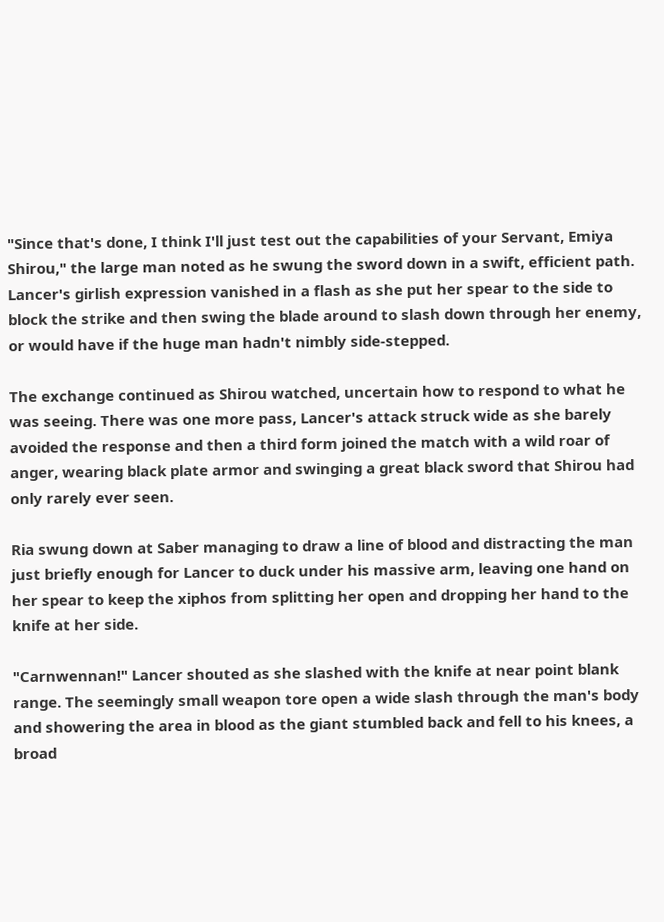"Since that's done, I think I'll just test out the capabilities of your Servant, Emiya Shirou," the large man noted as he swung the sword down in a swift, efficient path. Lancer's girlish expression vanished in a flash as she put her spear to the side to block the strike and then swing the blade around to slash down through her enemy, or would have if the huge man hadn't nimbly side-stepped.

The exchange continued as Shirou watched, uncertain how to respond to what he was seeing. There was one more pass, Lancer's attack struck wide as she barely avoided the response and then a third form joined the match with a wild roar of anger, wearing black plate armor and swinging a great black sword that Shirou had only rarely ever seen.

Ria swung down at Saber managing to draw a line of blood and distracting the man just briefly enough for Lancer to duck under his massive arm, leaving one hand on her spear to keep the xiphos from splitting her open and dropping her hand to the knife at her side.

"Carnwennan!" Lancer shouted as she slashed with the knife at near point blank range. The seemingly small weapon tore open a wide slash through the man's body and showering the area in blood as the giant stumbled back and fell to his knees, a broad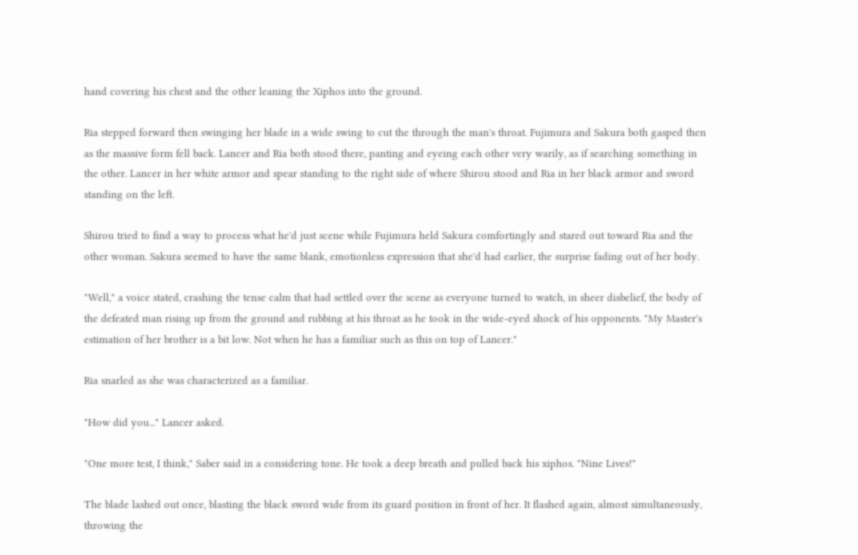hand covering his chest and the other leaning the Xiphos into the ground.

Ria stepped forward then swinging her blade in a wide swing to cut the through the man's throat. Fujimura and Sakura both gasped then as the massive form fell back. Lancer and Ria both stood there, panting and eyeing each other very warily, as if searching something in the other. Lancer in her white armor and spear standing to the right side of where Shirou stood and Ria in her black armor and sword standing on the left.

Shirou tried to find a way to process what he'd just scene while Fujimura held Sakura comfortingly and stared out toward Ria and the other woman. Sakura seemed to have the same blank, emotionless expression that she'd had earlier, the surprise fading out of her body.

"Well," a voice stated, crashing the tense calm that had settled over the scene as everyone turned to watch, in sheer disbelief, the body of the defeated man rising up from the ground and rubbing at his throat as he took in the wide-eyed shock of his opponents. "My Master's estimation of her brother is a bit low. Not when he has a familiar such as this on top of Lancer."

Ria snarled as she was characterized as a familiar.

"How did you..." Lancer asked.

"One more test, I think," Saber said in a considering tone. He took a deep breath and pulled back his xiphos. "Nine Lives!"

The blade lashed out once, blasting the black sword wide from its guard position in front of her. It flashed again, almost simultaneously, throwing the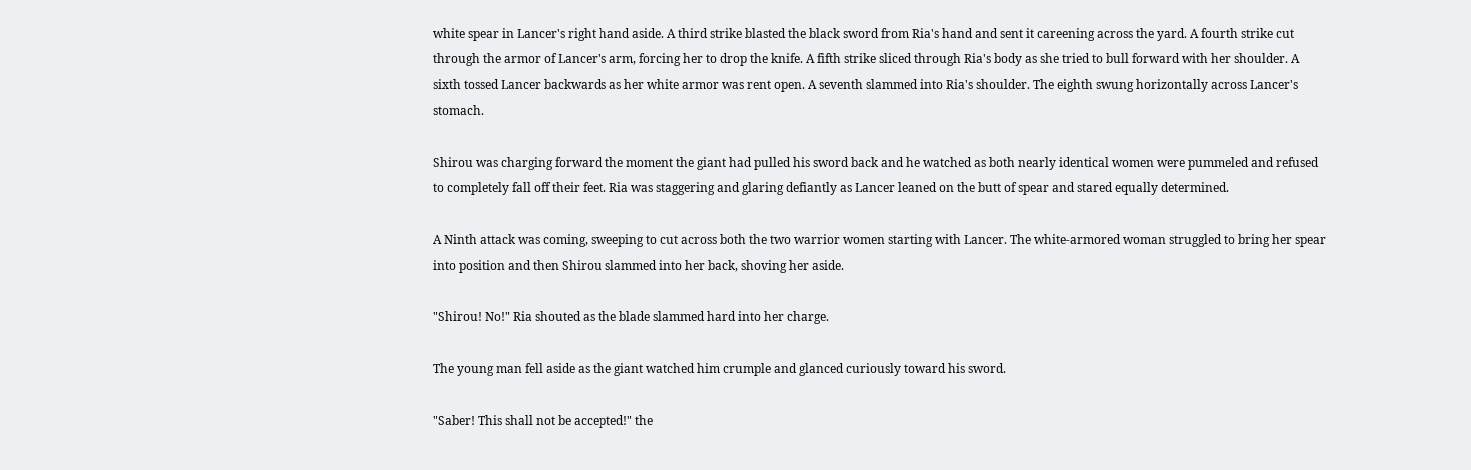white spear in Lancer's right hand aside. A third strike blasted the black sword from Ria's hand and sent it careening across the yard. A fourth strike cut through the armor of Lancer's arm, forcing her to drop the knife. A fifth strike sliced through Ria's body as she tried to bull forward with her shoulder. A sixth tossed Lancer backwards as her white armor was rent open. A seventh slammed into Ria's shoulder. The eighth swung horizontally across Lancer's stomach.

Shirou was charging forward the moment the giant had pulled his sword back and he watched as both nearly identical women were pummeled and refused to completely fall off their feet. Ria was staggering and glaring defiantly as Lancer leaned on the butt of spear and stared equally determined.

A Ninth attack was coming, sweeping to cut across both the two warrior women starting with Lancer. The white-armored woman struggled to bring her spear into position and then Shirou slammed into her back, shoving her aside.

"Shirou! No!" Ria shouted as the blade slammed hard into her charge.

The young man fell aside as the giant watched him crumple and glanced curiously toward his sword.

"Saber! This shall not be accepted!" the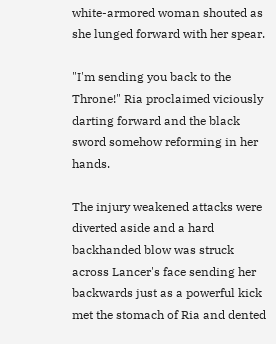white-armored woman shouted as she lunged forward with her spear.

"I'm sending you back to the Throne!" Ria proclaimed viciously darting forward and the black sword somehow reforming in her hands.

The injury weakened attacks were diverted aside and a hard backhanded blow was struck across Lancer's face sending her backwards just as a powerful kick met the stomach of Ria and dented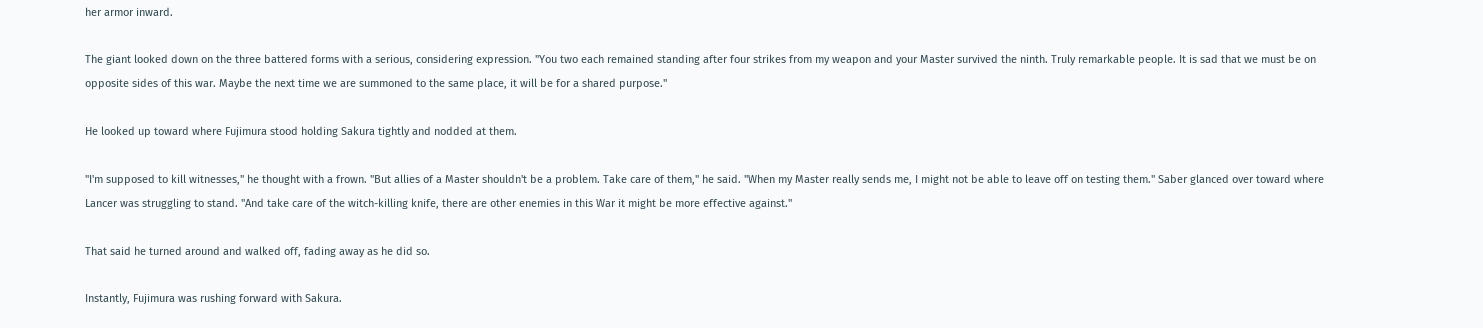her armor inward.

The giant looked down on the three battered forms with a serious, considering expression. "You two each remained standing after four strikes from my weapon and your Master survived the ninth. Truly remarkable people. It is sad that we must be on opposite sides of this war. Maybe the next time we are summoned to the same place, it will be for a shared purpose."

He looked up toward where Fujimura stood holding Sakura tightly and nodded at them.

"I'm supposed to kill witnesses," he thought with a frown. "But allies of a Master shouldn't be a problem. Take care of them," he said. "When my Master really sends me, I might not be able to leave off on testing them." Saber glanced over toward where Lancer was struggling to stand. "And take care of the witch-killing knife, there are other enemies in this War it might be more effective against."

That said he turned around and walked off, fading away as he did so.

Instantly, Fujimura was rushing forward with Sakura.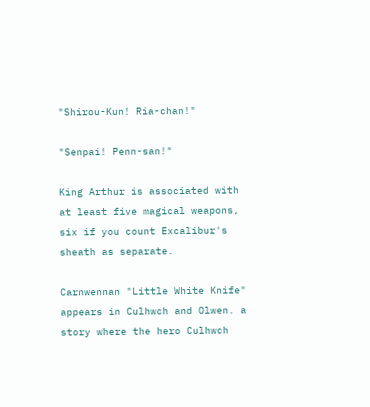"Shirou-Kun! Ria-chan!"

"Senpai! Penn-san!"

King Arthur is associated with at least five magical weapons, six if you count Excalibur's sheath as separate.

Carnwennan "Little White Knife" appears in Culhwch and Olwen. a story where the hero Culhwch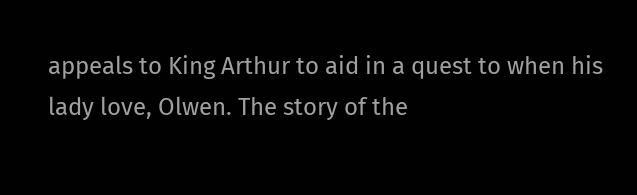appeals to King Arthur to aid in a quest to when his lady love, Olwen. The story of the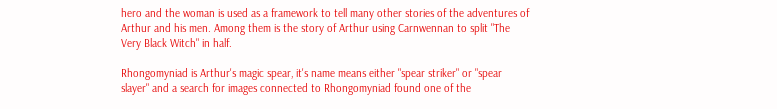hero and the woman is used as a framework to tell many other stories of the adventures of Arthur and his men. Among them is the story of Arthur using Carnwennan to split "The Very Black Witch" in half.

Rhongomyniad is Arthur's magic spear, it's name means either "spear striker" or "spear slayer" and a search for images connected to Rhongomyniad found one of the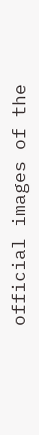official images of the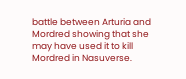battle between Arturia and Mordred showing that she may have used it to kill Mordred in Nasuverse.